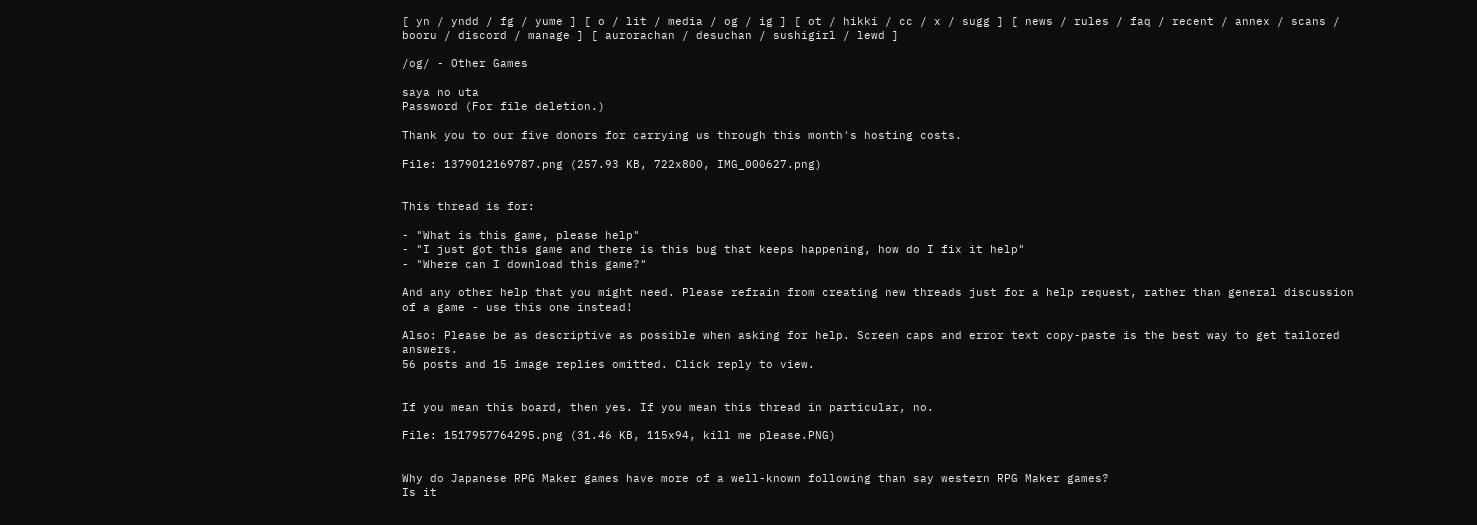[ yn / yndd / fg / yume ] [ o / lit / media / og / ig ] [ ot / hikki / cc / x / sugg ] [ news / rules / faq / recent / annex / scans / booru / discord / manage ] [ aurorachan / desuchan / sushigirl / lewd ]

/og/ - Other Games

saya no uta
Password (For file deletion.)

Thank you to our five donors for carrying us through this month's hosting costs.

File: 1379012169787.png (257.93 KB, 722x800, IMG_000627.png)


This thread is for:

- "What is this game, please help"
- "I just got this game and there is this bug that keeps happening, how do I fix it help"
- "Where can I download this game?"

And any other help that you might need. Please refrain from creating new threads just for a help request, rather than general discussion of a game - use this one instead!

Also: Please be as descriptive as possible when asking for help. Screen caps and error text copy-paste is the best way to get tailored answers.
56 posts and 15 image replies omitted. Click reply to view.


If you mean this board, then yes. If you mean this thread in particular, no.

File: 1517957764295.png (31.46 KB, 115x94, kill me please.PNG)


Why do Japanese RPG Maker games have more of a well-known following than say western RPG Maker games?
Is it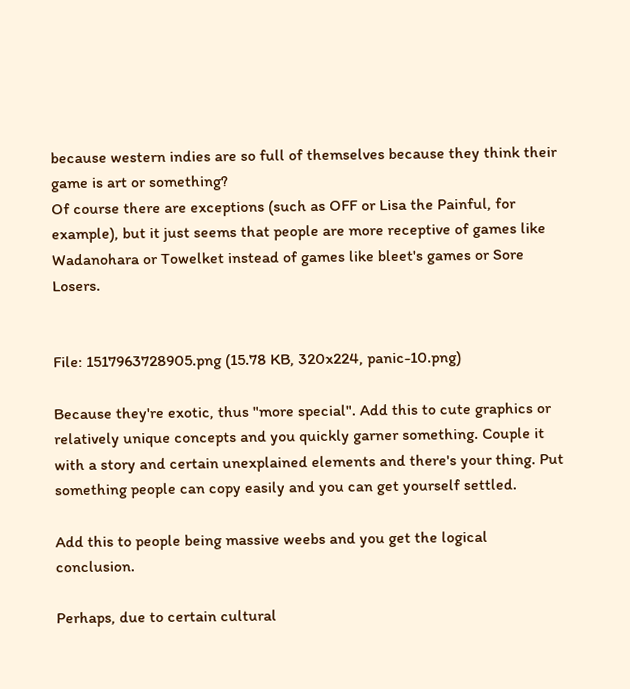because western indies are so full of themselves because they think their game is art or something?
Of course there are exceptions (such as OFF or Lisa the Painful, for example), but it just seems that people are more receptive of games like Wadanohara or Towelket instead of games like bleet's games or Sore Losers.


File: 1517963728905.png (15.78 KB, 320x224, panic-10.png)

Because they're exotic, thus "more special". Add this to cute graphics or relatively unique concepts and you quickly garner something. Couple it with a story and certain unexplained elements and there's your thing. Put something people can copy easily and you can get yourself settled.

Add this to people being massive weebs and you get the logical conclusion.

Perhaps, due to certain cultural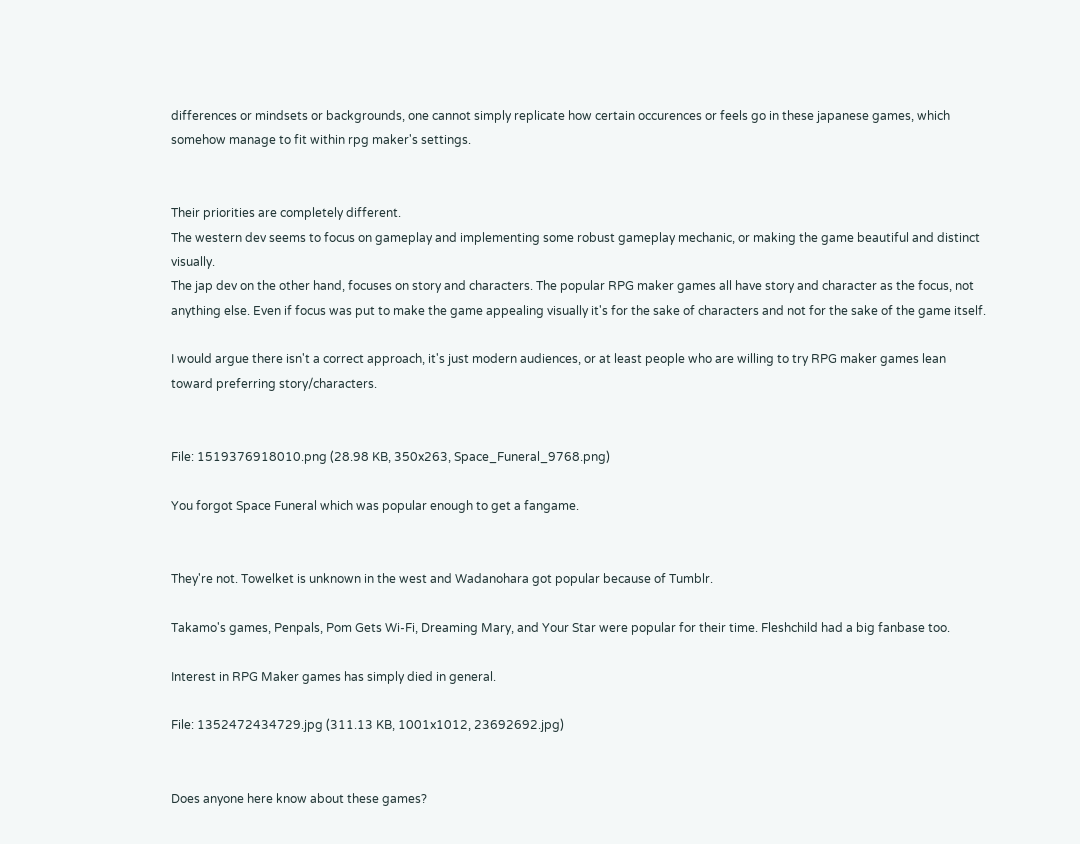differences or mindsets or backgrounds, one cannot simply replicate how certain occurences or feels go in these japanese games, which somehow manage to fit within rpg maker's settings.


Their priorities are completely different.
The western dev seems to focus on gameplay and implementing some robust gameplay mechanic, or making the game beautiful and distinct visually.
The jap dev on the other hand, focuses on story and characters. The popular RPG maker games all have story and character as the focus, not anything else. Even if focus was put to make the game appealing visually it's for the sake of characters and not for the sake of the game itself.

I would argue there isn't a correct approach, it's just modern audiences, or at least people who are willing to try RPG maker games lean toward preferring story/characters.


File: 1519376918010.png (28.98 KB, 350x263, Space_Funeral_9768.png)

You forgot Space Funeral which was popular enough to get a fangame.


They're not. Towelket is unknown in the west and Wadanohara got popular because of Tumblr.

Takamo's games, Penpals, Pom Gets Wi-Fi, Dreaming Mary, and Your Star were popular for their time. Fleshchild had a big fanbase too.

Interest in RPG Maker games has simply died in general.

File: 1352472434729.jpg (311.13 KB, 1001x1012, 23692692.jpg)


Does anyone here know about these games?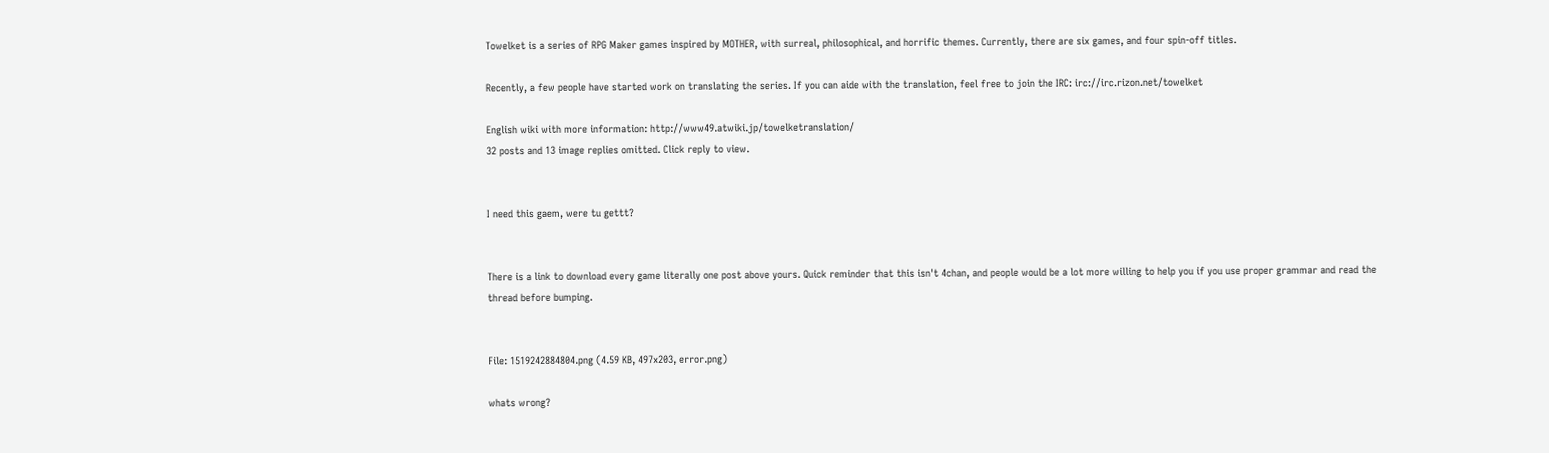Towelket is a series of RPG Maker games inspired by MOTHER, with surreal, philosophical, and horrific themes. Currently, there are six games, and four spin-off titles.

Recently, a few people have started work on translating the series. If you can aide with the translation, feel free to join the IRC: irc://irc.rizon.net/towelket

English wiki with more information: http://www49.atwiki.jp/towelketranslation/
32 posts and 13 image replies omitted. Click reply to view.


I need this gaem, were tu gettt?


There is a link to download every game literally one post above yours. Quick reminder that this isn't 4chan, and people would be a lot more willing to help you if you use proper grammar and read the thread before bumping.


File: 1519242884804.png (4.59 KB, 497x203, error.png)

whats wrong?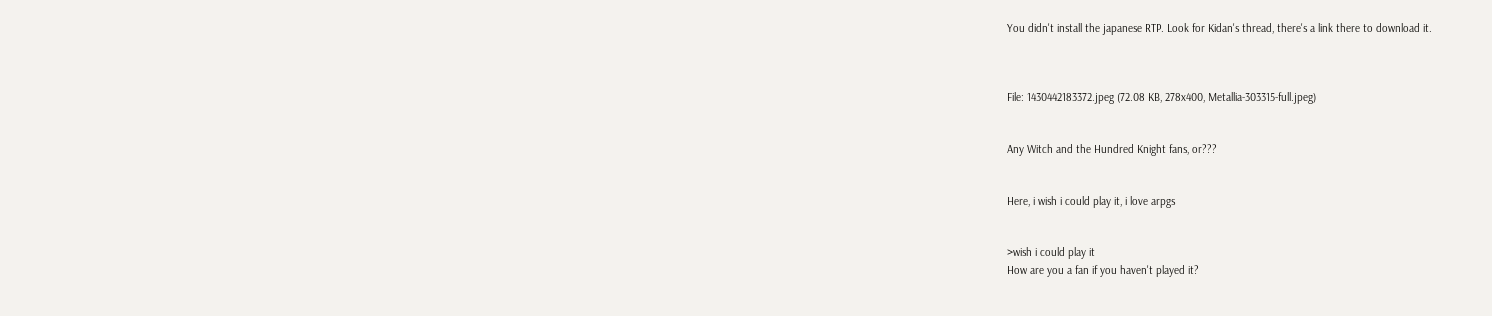You didn't install the japanese RTP. Look for Kidan's thread, there's a link there to download it.



File: 1430442183372.jpeg (72.08 KB, 278x400, Metallia-303315-full.jpeg)


Any Witch and the Hundred Knight fans, or???


Here, i wish i could play it, i love arpgs


>wish i could play it
How are you a fan if you haven't played it?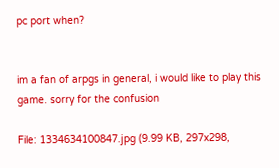pc port when?


im a fan of arpgs in general, i would like to play this game. sorry for the confusion

File: 1334634100847.jpg (9.99 KB, 297x298,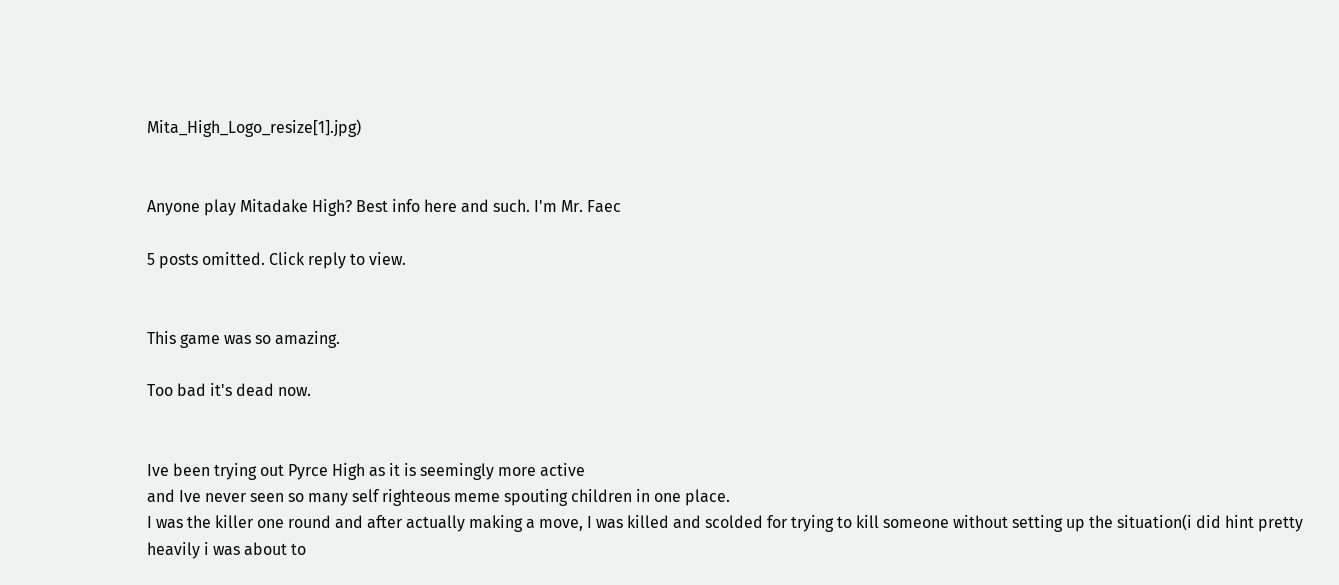Mita_High_Logo_resize[1].jpg)


Anyone play Mitadake High? Best info here and such. I'm Mr. Faec

5 posts omitted. Click reply to view.


This game was so amazing.

Too bad it's dead now.


Ive been trying out Pyrce High as it is seemingly more active
and Ive never seen so many self righteous meme spouting children in one place.
I was the killer one round and after actually making a move, I was killed and scolded for trying to kill someone without setting up the situation(i did hint pretty heavily i was about to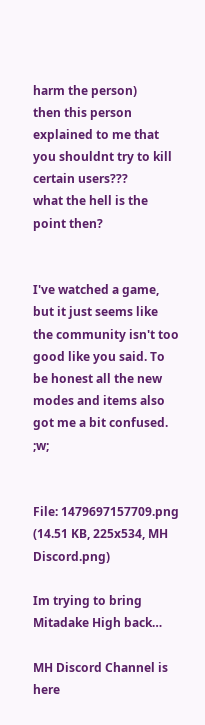harm the person)
then this person explained to me that you shouldnt try to kill certain users???
what the hell is the point then?


I've watched a game, but it just seems like the community isn't too good like you said. To be honest all the new modes and items also got me a bit confused. ;w;


File: 1479697157709.png (14.51 KB, 225x534, MH Discord.png)

Im trying to bring Mitadake High back…

MH Discord Channel is here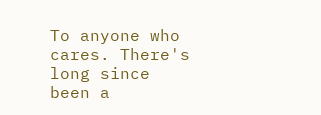To anyone who cares. There's long since been a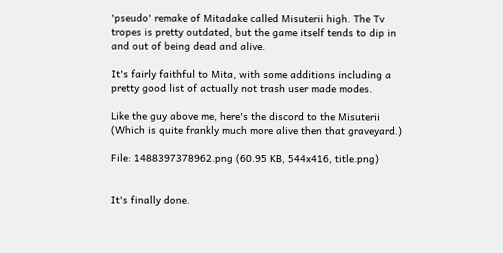'pseudo' remake of Mitadake called Misuterii high. The Tv tropes is pretty outdated, but the game itself tends to dip in and out of being dead and alive.

It's fairly faithful to Mita, with some additions including a pretty good list of actually not trash user made modes.

Like the guy above me, here's the discord to the Misuterii (Which is quite frankly much more alive then that graveyard.)

File: 1488397378962.png (60.95 KB, 544x416, title.png)


It's finally done.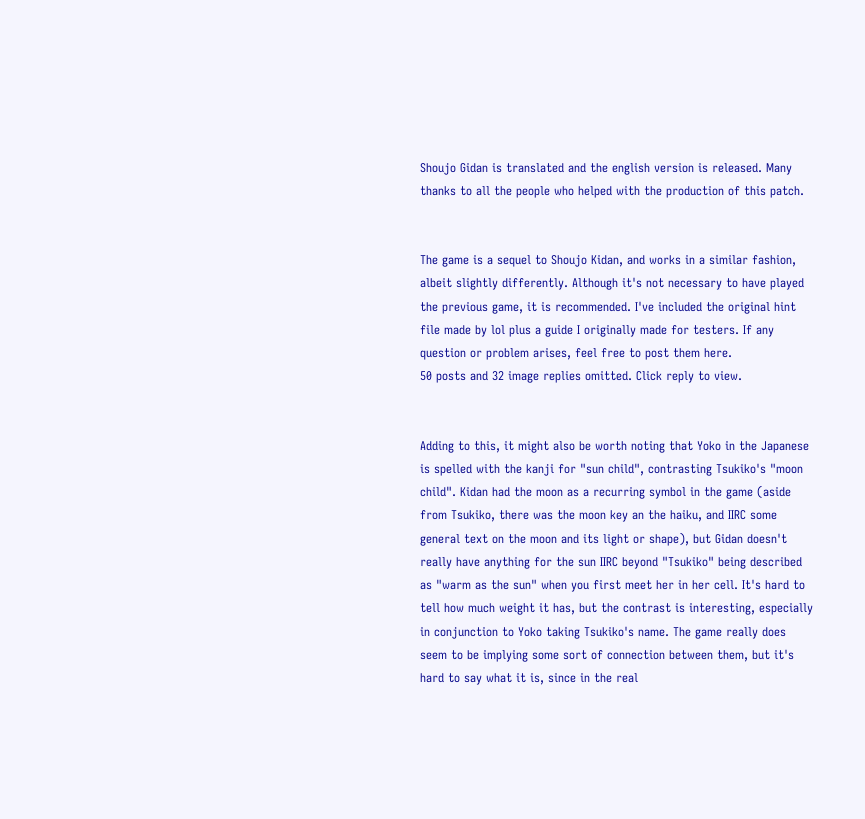Shoujo Gidan is translated and the english version is released. Many thanks to all the people who helped with the production of this patch.


The game is a sequel to Shoujo Kidan, and works in a similar fashion, albeit slightly differently. Although it's not necessary to have played the previous game, it is recommended. I've included the original hint file made by lol plus a guide I originally made for testers. If any question or problem arises, feel free to post them here.
50 posts and 32 image replies omitted. Click reply to view.


Adding to this, it might also be worth noting that Yoko in the Japanese is spelled with the kanji for "sun child", contrasting Tsukiko's "moon child". Kidan had the moon as a recurring symbol in the game (aside from Tsukiko, there was the moon key an the haiku, and IIRC some general text on the moon and its light or shape), but Gidan doesn't really have anything for the sun IIRC beyond "Tsukiko" being described as "warm as the sun" when you first meet her in her cell. It's hard to tell how much weight it has, but the contrast is interesting, especially in conjunction to Yoko taking Tsukiko's name. The game really does seem to be implying some sort of connection between them, but it's hard to say what it is, since in the real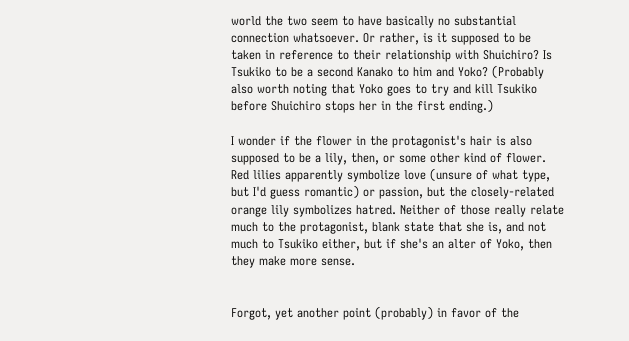world the two seem to have basically no substantial connection whatsoever. Or rather, is it supposed to be taken in reference to their relationship with Shuichiro? Is Tsukiko to be a second Kanako to him and Yoko? (Probably also worth noting that Yoko goes to try and kill Tsukiko before Shuichiro stops her in the first ending.)

I wonder if the flower in the protagonist's hair is also supposed to be a lily, then, or some other kind of flower. Red lilies apparently symbolize love (unsure of what type, but I'd guess romantic) or passion, but the closely-related orange lily symbolizes hatred. Neither of those really relate much to the protagonist, blank state that she is, and not much to Tsukiko either, but if she's an alter of Yoko, then they make more sense.


Forgot, yet another point (probably) in favor of the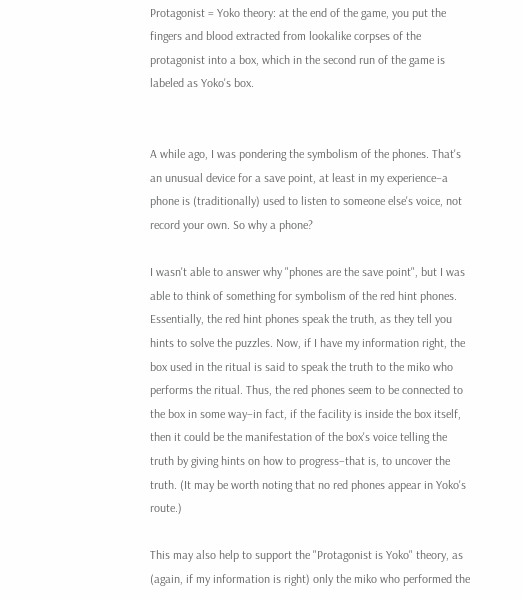Protagonist = Yoko theory: at the end of the game, you put the fingers and blood extracted from lookalike corpses of the protagonist into a box, which in the second run of the game is labeled as Yoko's box.


A while ago, I was pondering the symbolism of the phones. That's an unusual device for a save point, at least in my experience–a phone is (traditionally) used to listen to someone else's voice, not record your own. So why a phone?

I wasn't able to answer why "phones are the save point", but I was able to think of something for symbolism of the red hint phones. Essentially, the red hint phones speak the truth, as they tell you hints to solve the puzzles. Now, if I have my information right, the box used in the ritual is said to speak the truth to the miko who performs the ritual. Thus, the red phones seem to be connected to the box in some way–in fact, if the facility is inside the box itself, then it could be the manifestation of the box's voice telling the truth by giving hints on how to progress–that is, to uncover the truth. (It may be worth noting that no red phones appear in Yoko's route.)

This may also help to support the "Protagonist is Yoko" theory, as (again, if my information is right) only the miko who performed the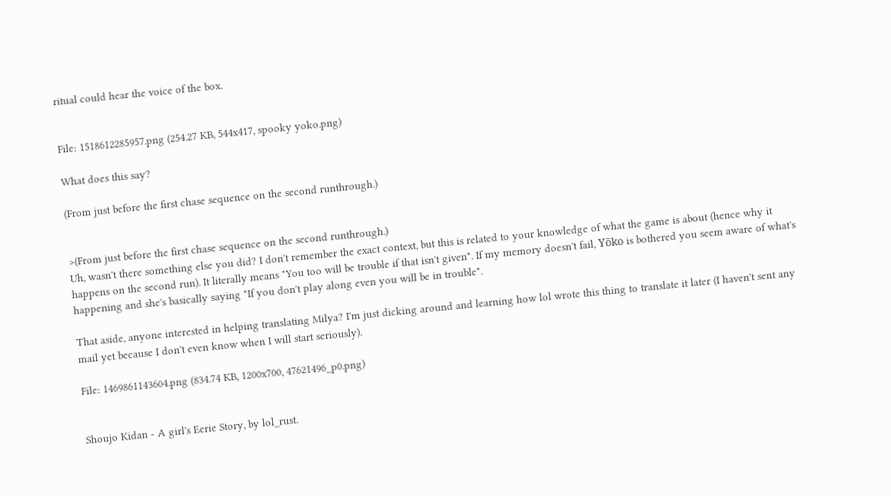ritual could hear the voice of the box.


File: 1518612285957.png (254.27 KB, 544x417, spooky yoko.png)

What does this say?

(From just before the first chase sequence on the second runthrough.)


>(From just before the first chase sequence on the second runthrough.)
Uh, wasn't there something else you did? I don't remember the exact context, but this is related to your knowledge of what the game is about (hence why it happens on the second run). It literally means "You too will be trouble if that isn't given". If my memory doesn't fail, Yōko is bothered you seem aware of what's happening and she's basically saying "If you don't play along even you will be in trouble".

That aside, anyone interested in helping translating Milya? I'm just dicking around and learning how lol wrote this thing to translate it later (I haven't sent any mail yet because I don't even know when I will start seriously).

File: 1469861143604.png (834.74 KB, 1200x700, 47621496_p0.png)


Shoujo Kidan - A girl's Eerie Story, by lol_rust.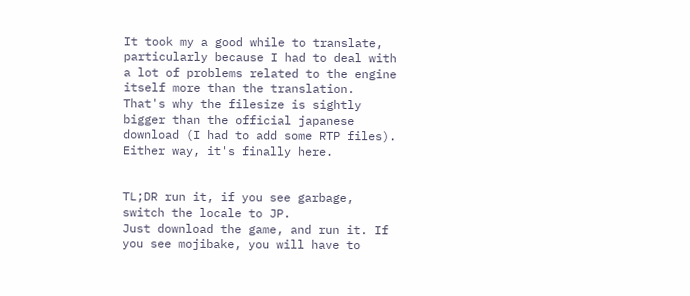It took my a good while to translate, particularly because I had to deal with a lot of problems related to the engine itself more than the translation. That's why the filesize is sightly bigger than the official japanese download (I had to add some RTP files). Either way, it's finally here.


TL;DR run it, if you see garbage, switch the locale to JP.
Just download the game, and run it. If you see mojibake, you will have to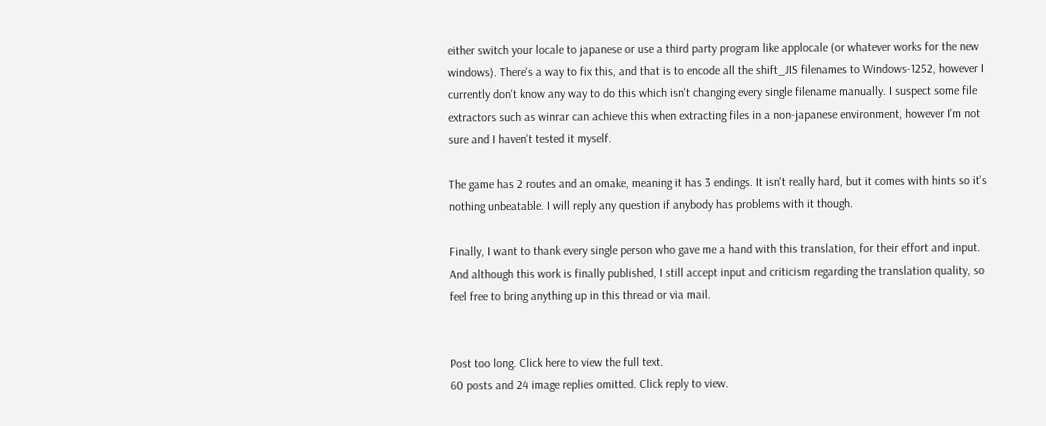either switch your locale to japanese or use a third party program like applocale (or whatever works for the new windows). There's a way to fix this, and that is to encode all the shift_JIS filenames to Windows-1252, however I currently don't know any way to do this which isn't changing every single filename manually. I suspect some file extractors such as winrar can achieve this when extracting files in a non-japanese environment, however I'm not sure and I haven't tested it myself.

The game has 2 routes and an omake, meaning it has 3 endings. It isn't really hard, but it comes with hints so it's nothing unbeatable. I will reply any question if anybody has problems with it though.

Finally, I want to thank every single person who gave me a hand with this translation, for their effort and input. And although this work is finally published, I still accept input and criticism regarding the translation quality, so feel free to bring anything up in this thread or via mail.


Post too long. Click here to view the full text.
60 posts and 24 image replies omitted. Click reply to view.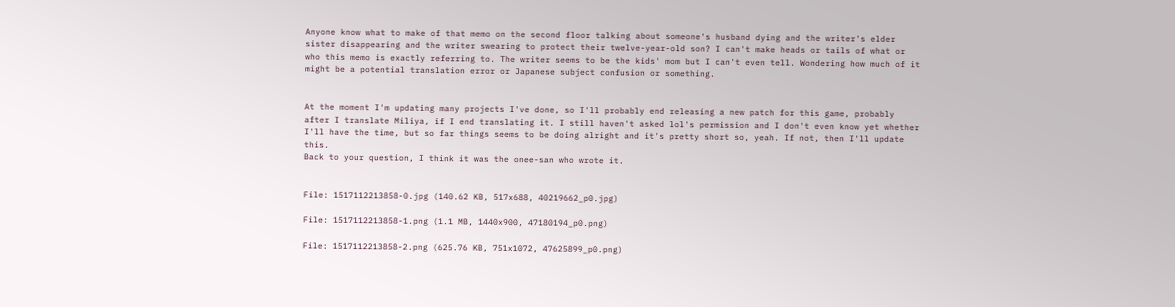Anyone know what to make of that memo on the second floor talking about someone's husband dying and the writer's elder sister disappearing and the writer swearing to protect their twelve-year-old son? I can't make heads or tails of what or who this memo is exactly referring to. The writer seems to be the kids' mom but I can't even tell. Wondering how much of it might be a potential translation error or Japanese subject confusion or something.


At the moment I'm updating many projects I've done, so I'll probably end releasing a new patch for this game, probably after I translate Miliya, if I end translating it. I still haven't asked lol's permission and I don't even know yet whether I'll have the time, but so far things seems to be doing alright and it's pretty short so, yeah. If not, then I'll update this.
Back to your question, I think it was the onee-san who wrote it.


File: 1517112213858-0.jpg (140.62 KB, 517x688, 40219662_p0.jpg)

File: 1517112213858-1.png (1.1 MB, 1440x900, 47180194_p0.png)

File: 1517112213858-2.png (625.76 KB, 751x1072, 47625899_p0.png)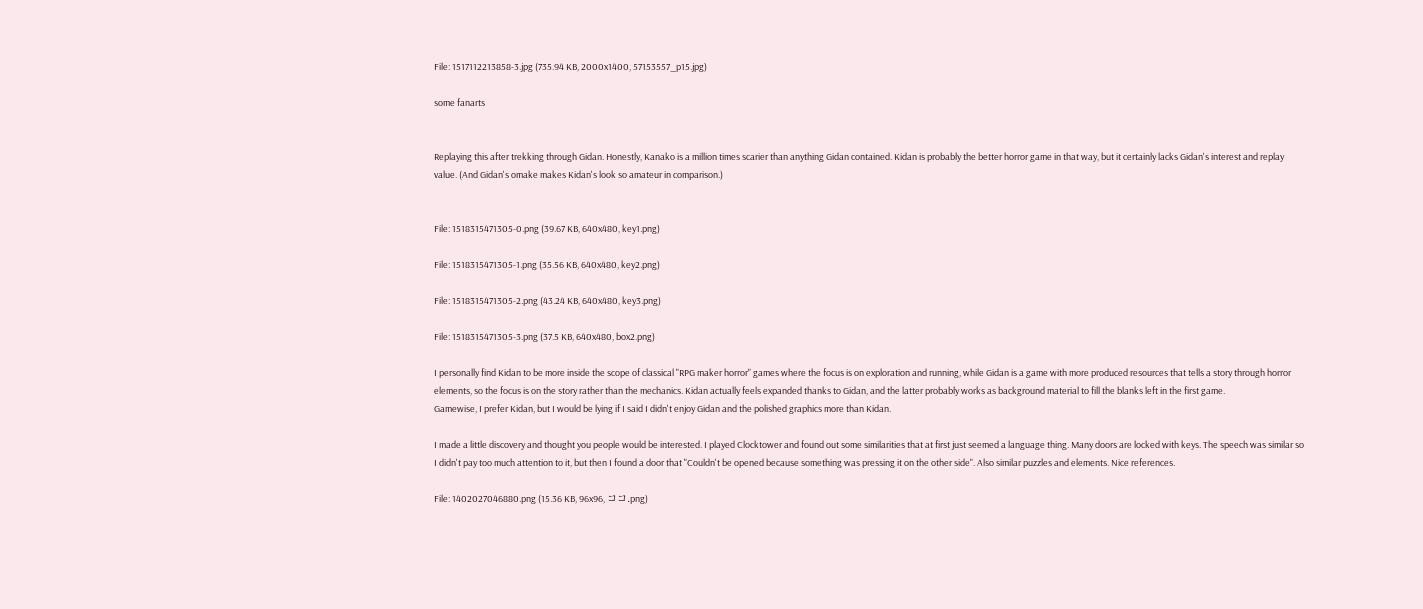File: 1517112213858-3.jpg (735.94 KB, 2000x1400, 57153557_p15.jpg)

some fanarts


Replaying this after trekking through Gidan. Honestly, Kanako is a million times scarier than anything Gidan contained. Kidan is probably the better horror game in that way, but it certainly lacks Gidan's interest and replay value. (And Gidan's omake makes Kidan's look so amateur in comparison.)


File: 1518315471305-0.png (39.67 KB, 640x480, key1.png)

File: 1518315471305-1.png (35.56 KB, 640x480, key2.png)

File: 1518315471305-2.png (43.24 KB, 640x480, key3.png)

File: 1518315471305-3.png (37.5 KB, 640x480, box2.png)

I personally find Kidan to be more inside the scope of classical "RPG maker horror" games where the focus is on exploration and running, while Gidan is a game with more produced resources that tells a story through horror elements, so the focus is on the story rather than the mechanics. Kidan actually feels expanded thanks to Gidan, and the latter probably works as background material to fill the blanks left in the first game.
Gamewise, I prefer Kidan, but I would be lying if I said I didn't enjoy Gidan and the polished graphics more than Kidan.

I made a little discovery and thought you people would be interested. I played Clocktower and found out some similarities that at first just seemed a language thing. Many doors are locked with keys. The speech was similar so I didn't pay too much attention to it, but then I found a door that "Couldn't be opened because something was pressing it on the other side". Also similar puzzles and elements. Nice references.

File: 1402027046880.png (15.36 KB, 96x96, ココ.png)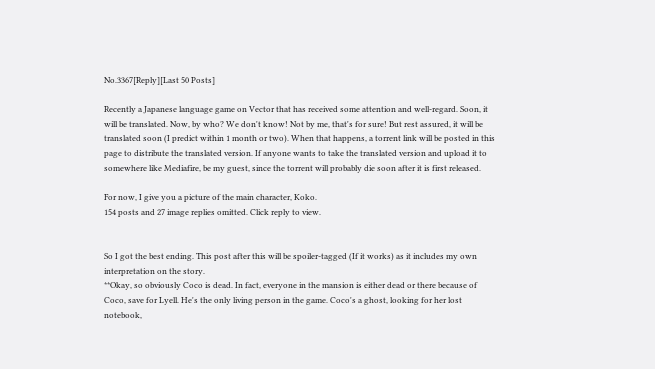No.3367[Reply][Last 50 Posts]

Recently a Japanese language game on Vector that has received some attention and well-regard. Soon, it will be translated. Now, by who? We don't know! Not by me, that's for sure! But rest assured, it will be translated soon (I predict within 1 month or two). When that happens, a torrent link will be posted in this page to distribute the translated version. If anyone wants to take the translated version and upload it to somewhere like Mediafire, be my guest, since the torrent will probably die soon after it is first released.

For now, I give you a picture of the main character, Koko.
154 posts and 27 image replies omitted. Click reply to view.


So I got the best ending. This post after this will be spoiler-tagged (If it works) as it includes my own interpretation on the story.
**Okay, so obviously Coco is dead. In fact, everyone in the mansion is either dead or there because of Coco, save for Lyell. He's the only living person in the game. Coco's a ghost, looking for her lost notebook,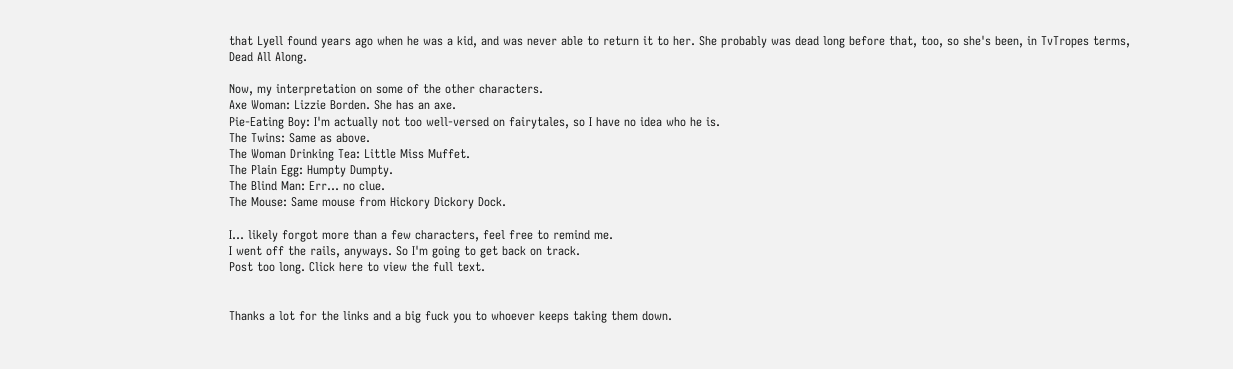that Lyell found years ago when he was a kid, and was never able to return it to her. She probably was dead long before that, too, so she's been, in TvTropes terms, Dead All Along.

Now, my interpretation on some of the other characters.
Axe Woman: Lizzie Borden. She has an axe.
Pie-Eating Boy: I'm actually not too well-versed on fairytales, so I have no idea who he is.
The Twins: Same as above.
The Woman Drinking Tea: Little Miss Muffet.
The Plain Egg: Humpty Dumpty.
The Blind Man: Err… no clue.
The Mouse: Same mouse from Hickory Dickory Dock.

I… likely forgot more than a few characters, feel free to remind me.
I went off the rails, anyways. So I'm going to get back on track.
Post too long. Click here to view the full text.


Thanks a lot for the links and a big fuck you to whoever keeps taking them down.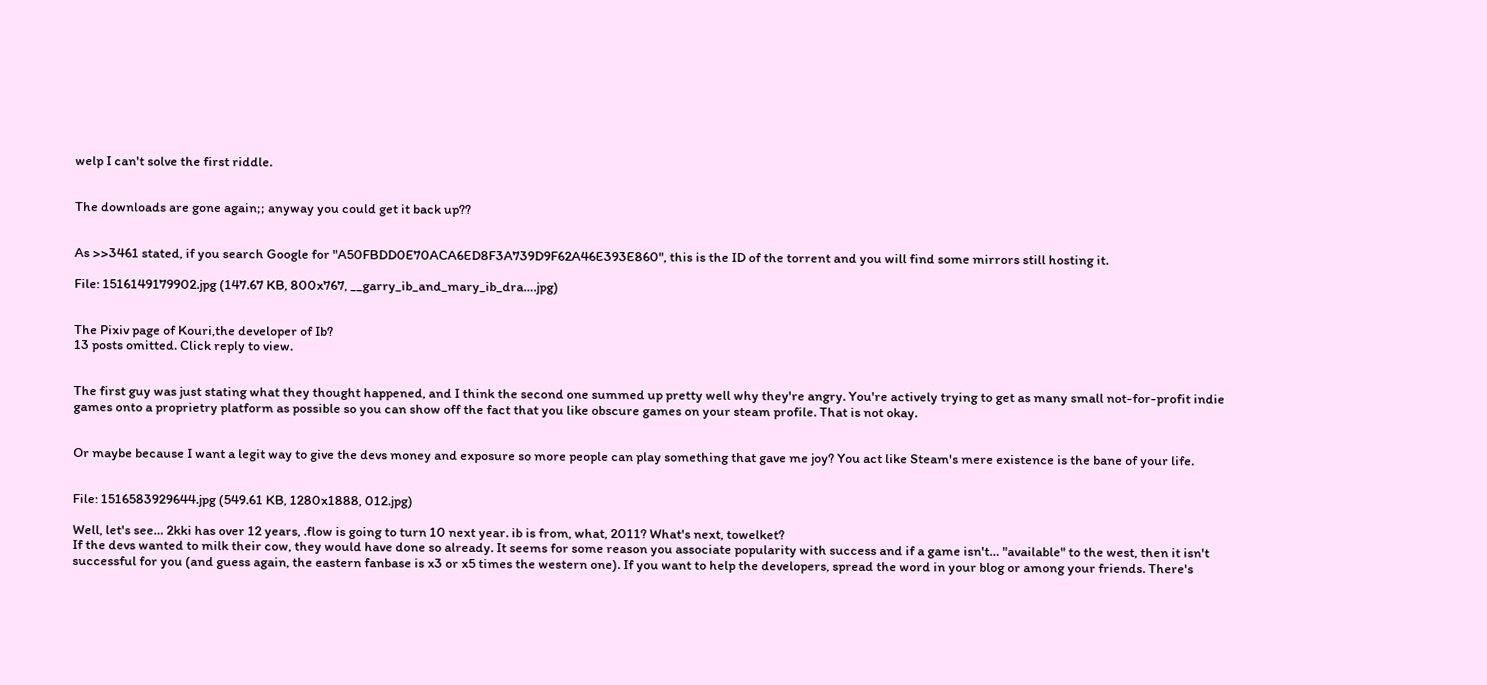welp I can't solve the first riddle.


The downloads are gone again;; anyway you could get it back up??


As >>3461 stated, if you search Google for "A50FBDD0E70ACA6ED8F3A739D9F62A46E393E860", this is the ID of the torrent and you will find some mirrors still hosting it.

File: 1516149179902.jpg (147.67 KB, 800x767, __garry_ib_and_mary_ib_dra….jpg)


The Pixiv page of Kouri,the developer of Ib?
13 posts omitted. Click reply to view.


The first guy was just stating what they thought happened, and I think the second one summed up pretty well why they're angry. You're actively trying to get as many small not-for-profit indie games onto a proprietry platform as possible so you can show off the fact that you like obscure games on your steam profile. That is not okay.


Or maybe because I want a legit way to give the devs money and exposure so more people can play something that gave me joy? You act like Steam's mere existence is the bane of your life.


File: 1516583929644.jpg (549.61 KB, 1280x1888, 012.jpg)

Well, let's see… 2kki has over 12 years, .flow is going to turn 10 next year. ib is from, what, 2011? What's next, towelket?
If the devs wanted to milk their cow, they would have done so already. It seems for some reason you associate popularity with success and if a game isn't… "available" to the west, then it isn't successful for you (and guess again, the eastern fanbase is x3 or x5 times the western one). If you want to help the developers, spread the word in your blog or among your friends. There's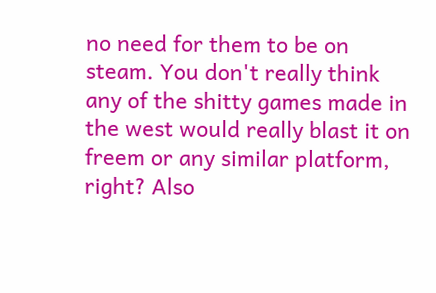no need for them to be on steam. You don't really think any of the shitty games made in the west would really blast it on freem or any similar platform, right? Also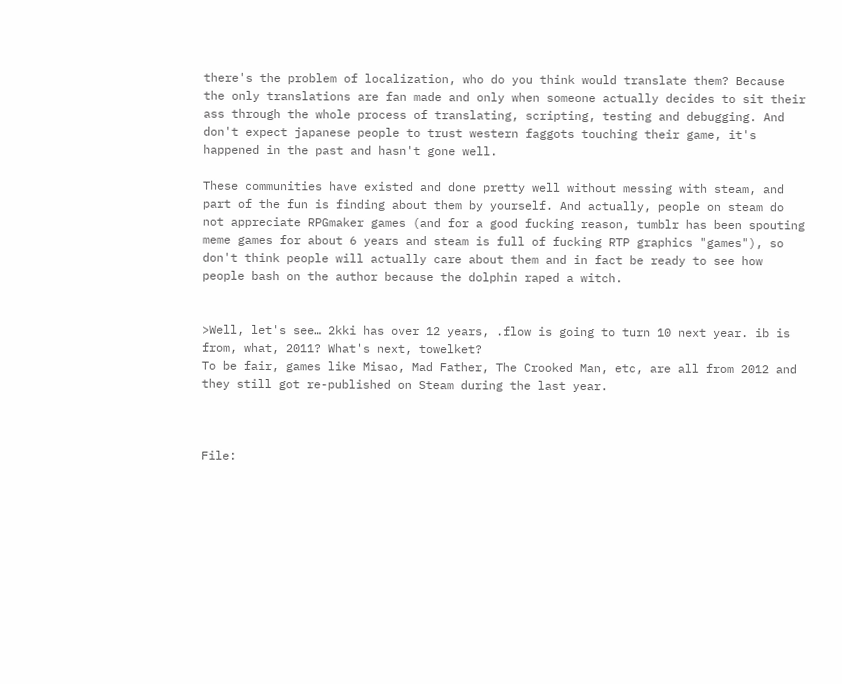there's the problem of localization, who do you think would translate them? Because the only translations are fan made and only when someone actually decides to sit their ass through the whole process of translating, scripting, testing and debugging. And don't expect japanese people to trust western faggots touching their game, it's happened in the past and hasn't gone well.

These communities have existed and done pretty well without messing with steam, and part of the fun is finding about them by yourself. And actually, people on steam do not appreciate RPGmaker games (and for a good fucking reason, tumblr has been spouting meme games for about 6 years and steam is full of fucking RTP graphics "games"), so don't think people will actually care about them and in fact be ready to see how people bash on the author because the dolphin raped a witch.


>Well, let's see… 2kki has over 12 years, .flow is going to turn 10 next year. ib is from, what, 2011? What's next, towelket?
To be fair, games like Misao, Mad Father, The Crooked Man, etc, are all from 2012 and they still got re-published on Steam during the last year.



File: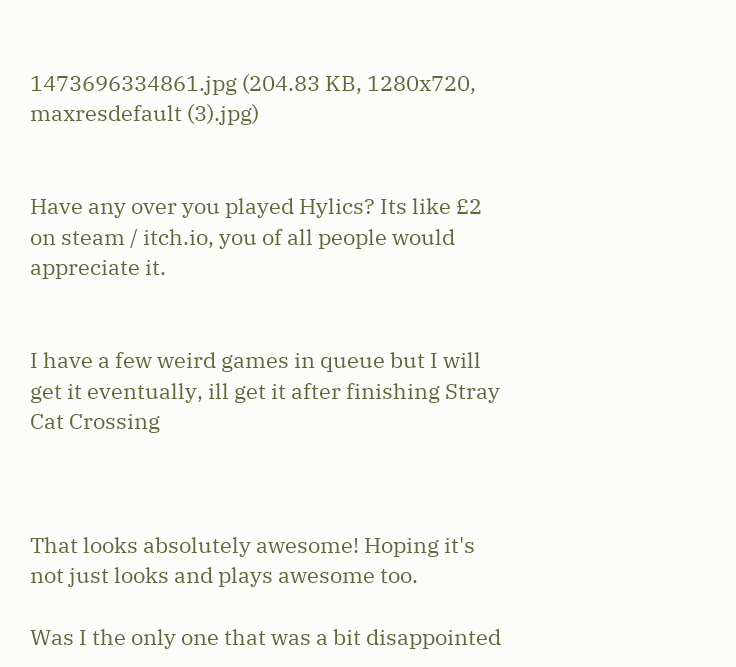1473696334861.jpg (204.83 KB, 1280x720, maxresdefault (3).jpg)


Have any over you played Hylics? Its like £2 on steam / itch.io, you of all people would appreciate it.


I have a few weird games in queue but I will get it eventually, ill get it after finishing Stray Cat Crossing



That looks absolutely awesome! Hoping it's not just looks and plays awesome too.

Was I the only one that was a bit disappointed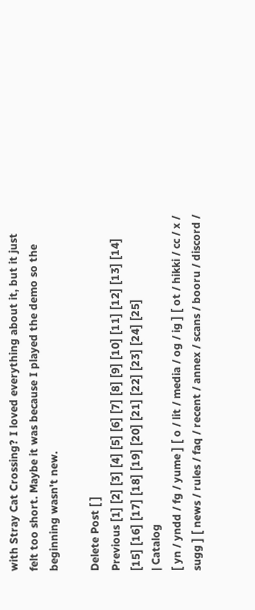with Stray Cat Crossing? I loved everything about it, but it just felt too short. Maybe it was because I played the demo so the beginning wasn't new.

Delete Post [ ]
Previous [1] [2] [3] [4] [5] [6] [7] [8] [9] [10] [11] [12] [13] [14] [15] [16] [17] [18] [19] [20] [21] [22] [23] [24] [25]
| Catalog
[ yn / yndd / fg / yume ] [ o / lit / media / og / ig ] [ ot / hikki / cc / x / sugg ] [ news / rules / faq / recent / annex / scans / booru / discord /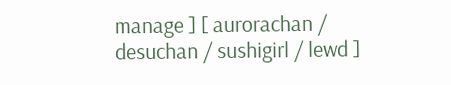manage ] [ aurorachan / desuchan / sushigirl / lewd ]